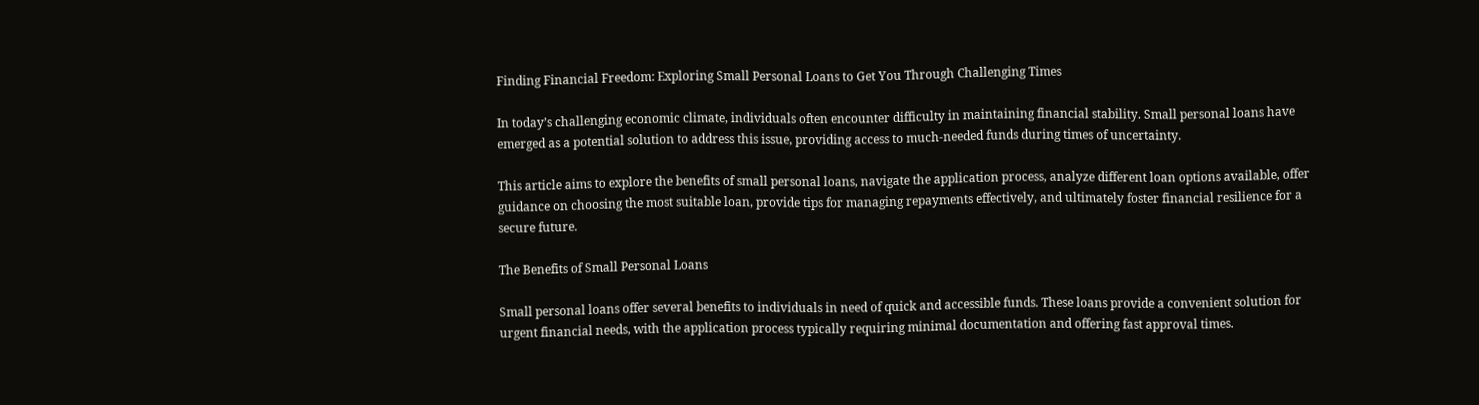Finding Financial Freedom: Exploring Small Personal Loans to Get You Through Challenging Times

In today’s challenging economic climate, individuals often encounter difficulty in maintaining financial stability. Small personal loans have emerged as a potential solution to address this issue, providing access to much-needed funds during times of uncertainty.

This article aims to explore the benefits of small personal loans, navigate the application process, analyze different loan options available, offer guidance on choosing the most suitable loan, provide tips for managing repayments effectively, and ultimately foster financial resilience for a secure future.

The Benefits of Small Personal Loans

Small personal loans offer several benefits to individuals in need of quick and accessible funds. These loans provide a convenient solution for urgent financial needs, with the application process typically requiring minimal documentation and offering fast approval times.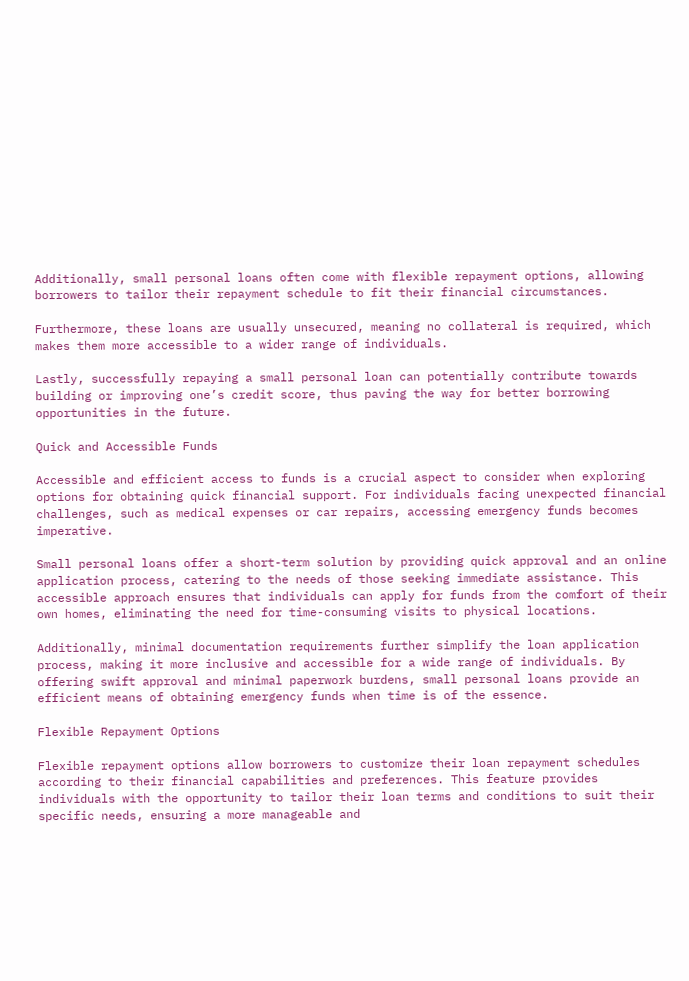Additionally, small personal loans often come with flexible repayment options, allowing borrowers to tailor their repayment schedule to fit their financial circumstances.

Furthermore, these loans are usually unsecured, meaning no collateral is required, which makes them more accessible to a wider range of individuals.

Lastly, successfully repaying a small personal loan can potentially contribute towards building or improving one’s credit score, thus paving the way for better borrowing opportunities in the future.

Quick and Accessible Funds

Accessible and efficient access to funds is a crucial aspect to consider when exploring options for obtaining quick financial support. For individuals facing unexpected financial challenges, such as medical expenses or car repairs, accessing emergency funds becomes imperative.

Small personal loans offer a short-term solution by providing quick approval and an online application process, catering to the needs of those seeking immediate assistance. This accessible approach ensures that individuals can apply for funds from the comfort of their own homes, eliminating the need for time-consuming visits to physical locations.

Additionally, minimal documentation requirements further simplify the loan application process, making it more inclusive and accessible for a wide range of individuals. By offering swift approval and minimal paperwork burdens, small personal loans provide an efficient means of obtaining emergency funds when time is of the essence.

Flexible Repayment Options

Flexible repayment options allow borrowers to customize their loan repayment schedules according to their financial capabilities and preferences. This feature provides individuals with the opportunity to tailor their loan terms and conditions to suit their specific needs, ensuring a more manageable and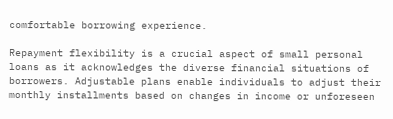comfortable borrowing experience.

Repayment flexibility is a crucial aspect of small personal loans as it acknowledges the diverse financial situations of borrowers. Adjustable plans enable individuals to adjust their monthly installments based on changes in income or unforeseen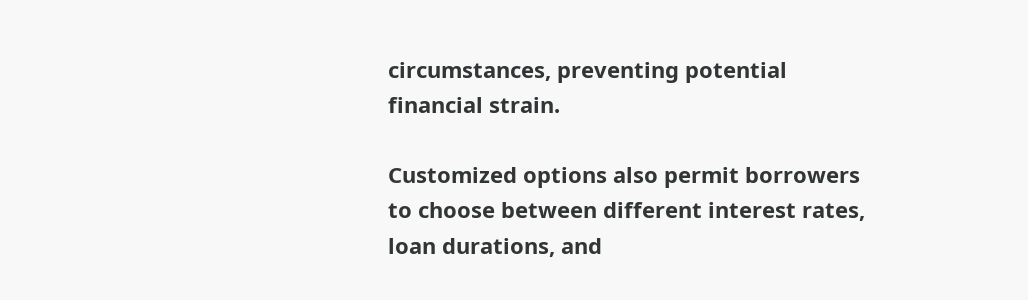circumstances, preventing potential financial strain.

Customized options also permit borrowers to choose between different interest rates, loan durations, and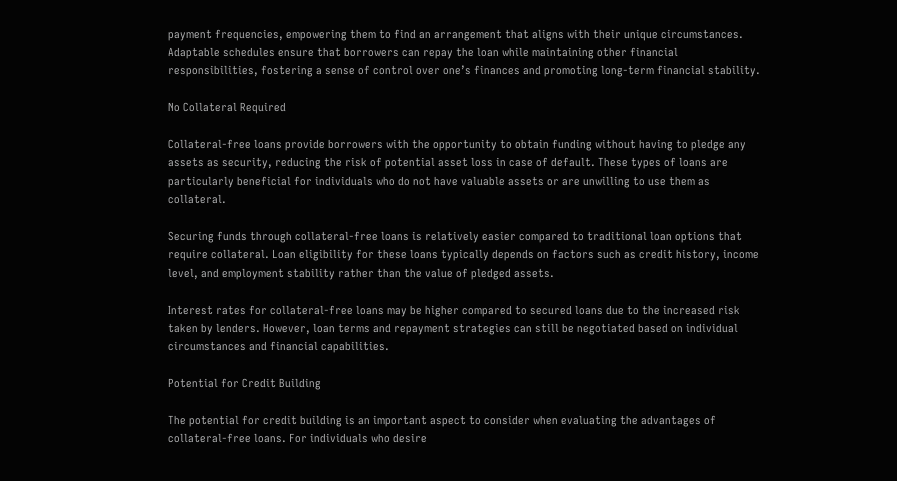payment frequencies, empowering them to find an arrangement that aligns with their unique circumstances. Adaptable schedules ensure that borrowers can repay the loan while maintaining other financial responsibilities, fostering a sense of control over one’s finances and promoting long-term financial stability.

No Collateral Required

Collateral-free loans provide borrowers with the opportunity to obtain funding without having to pledge any assets as security, reducing the risk of potential asset loss in case of default. These types of loans are particularly beneficial for individuals who do not have valuable assets or are unwilling to use them as collateral.

Securing funds through collateral-free loans is relatively easier compared to traditional loan options that require collateral. Loan eligibility for these loans typically depends on factors such as credit history, income level, and employment stability rather than the value of pledged assets.

Interest rates for collateral-free loans may be higher compared to secured loans due to the increased risk taken by lenders. However, loan terms and repayment strategies can still be negotiated based on individual circumstances and financial capabilities.

Potential for Credit Building

The potential for credit building is an important aspect to consider when evaluating the advantages of collateral-free loans. For individuals who desire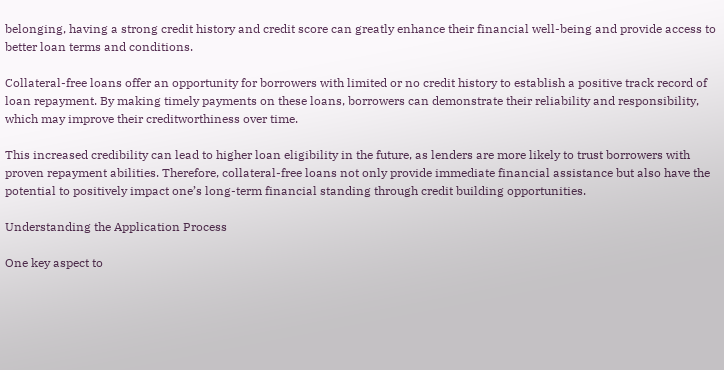belonging, having a strong credit history and credit score can greatly enhance their financial well-being and provide access to better loan terms and conditions.

Collateral-free loans offer an opportunity for borrowers with limited or no credit history to establish a positive track record of loan repayment. By making timely payments on these loans, borrowers can demonstrate their reliability and responsibility, which may improve their creditworthiness over time.

This increased credibility can lead to higher loan eligibility in the future, as lenders are more likely to trust borrowers with proven repayment abilities. Therefore, collateral-free loans not only provide immediate financial assistance but also have the potential to positively impact one’s long-term financial standing through credit building opportunities.

Understanding the Application Process

One key aspect to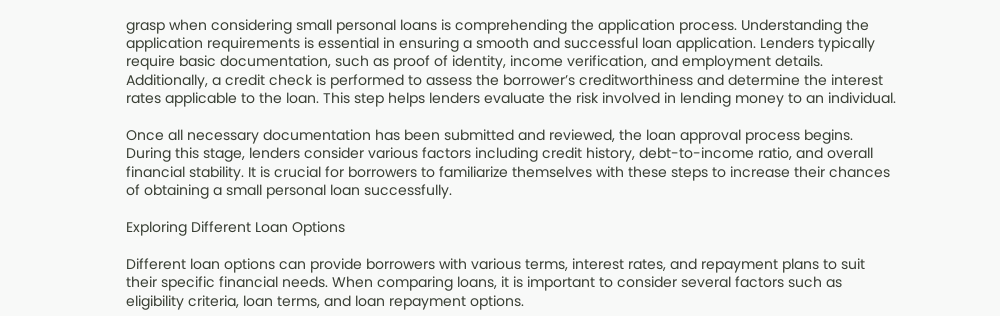grasp when considering small personal loans is comprehending the application process. Understanding the application requirements is essential in ensuring a smooth and successful loan application. Lenders typically require basic documentation, such as proof of identity, income verification, and employment details. Additionally, a credit check is performed to assess the borrower’s creditworthiness and determine the interest rates applicable to the loan. This step helps lenders evaluate the risk involved in lending money to an individual.

Once all necessary documentation has been submitted and reviewed, the loan approval process begins. During this stage, lenders consider various factors including credit history, debt-to-income ratio, and overall financial stability. It is crucial for borrowers to familiarize themselves with these steps to increase their chances of obtaining a small personal loan successfully.

Exploring Different Loan Options

Different loan options can provide borrowers with various terms, interest rates, and repayment plans to suit their specific financial needs. When comparing loans, it is important to consider several factors such as eligibility criteria, loan terms, and loan repayment options.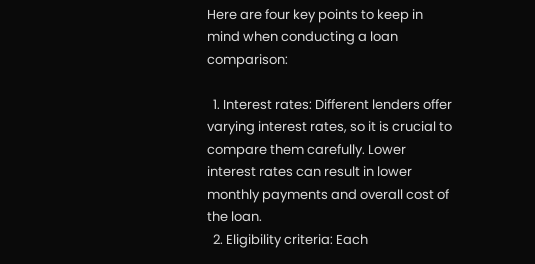Here are four key points to keep in mind when conducting a loan comparison:

  1. Interest rates: Different lenders offer varying interest rates, so it is crucial to compare them carefully. Lower interest rates can result in lower monthly payments and overall cost of the loan.
  2. Eligibility criteria: Each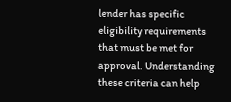lender has specific eligibility requirements that must be met for approval. Understanding these criteria can help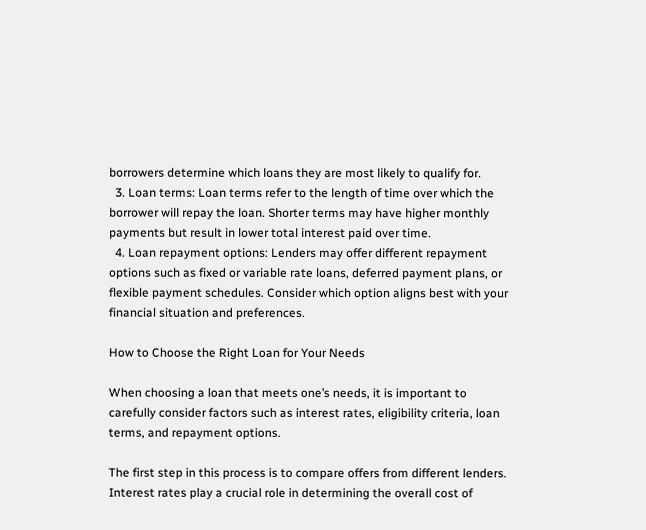borrowers determine which loans they are most likely to qualify for.
  3. Loan terms: Loan terms refer to the length of time over which the borrower will repay the loan. Shorter terms may have higher monthly payments but result in lower total interest paid over time.
  4. Loan repayment options: Lenders may offer different repayment options such as fixed or variable rate loans, deferred payment plans, or flexible payment schedules. Consider which option aligns best with your financial situation and preferences.

How to Choose the Right Loan for Your Needs

When choosing a loan that meets one’s needs, it is important to carefully consider factors such as interest rates, eligibility criteria, loan terms, and repayment options.

The first step in this process is to compare offers from different lenders. Interest rates play a crucial role in determining the overall cost of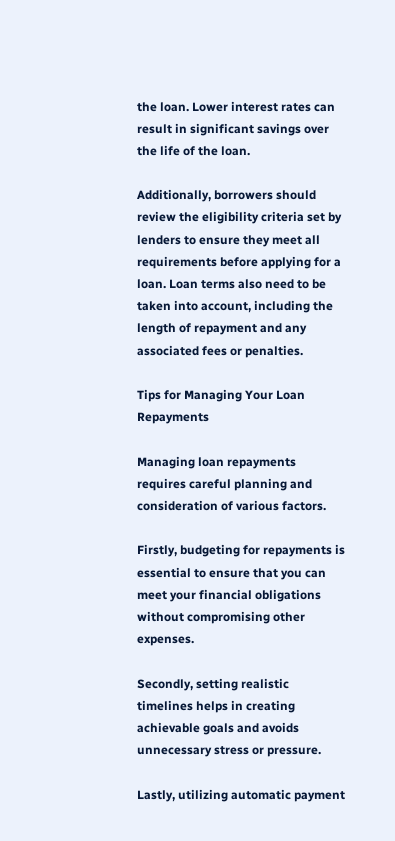the loan. Lower interest rates can result in significant savings over the life of the loan.

Additionally, borrowers should review the eligibility criteria set by lenders to ensure they meet all requirements before applying for a loan. Loan terms also need to be taken into account, including the length of repayment and any associated fees or penalties.

Tips for Managing Your Loan Repayments

Managing loan repayments requires careful planning and consideration of various factors.

Firstly, budgeting for repayments is essential to ensure that you can meet your financial obligations without compromising other expenses.

Secondly, setting realistic timelines helps in creating achievable goals and avoids unnecessary stress or pressure.

Lastly, utilizing automatic payment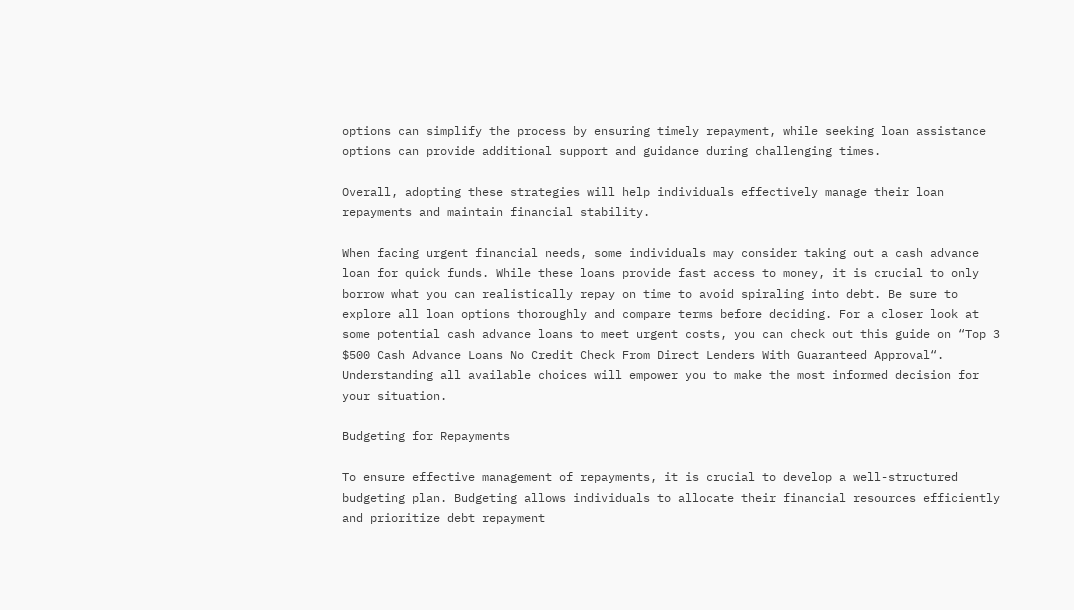options can simplify the process by ensuring timely repayment, while seeking loan assistance options can provide additional support and guidance during challenging times.

Overall, adopting these strategies will help individuals effectively manage their loan repayments and maintain financial stability.

When facing urgent financial needs, some individuals may consider taking out a cash advance loan for quick funds. While these loans provide fast access to money, it is crucial to only borrow what you can realistically repay on time to avoid spiraling into debt. Be sure to explore all loan options thoroughly and compare terms before deciding. For a closer look at some potential cash advance loans to meet urgent costs, you can check out this guide on “Top 3 $500 Cash Advance Loans No Credit Check From Direct Lenders With Guaranteed Approval“. Understanding all available choices will empower you to make the most informed decision for your situation.

Budgeting for Repayments

To ensure effective management of repayments, it is crucial to develop a well-structured budgeting plan. Budgeting allows individuals to allocate their financial resources efficiently and prioritize debt repayment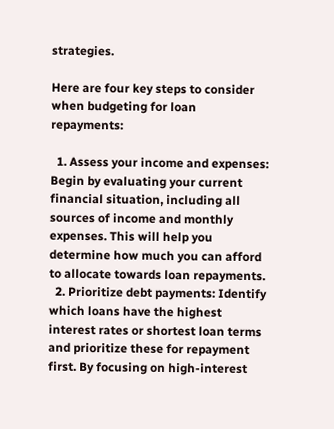strategies.

Here are four key steps to consider when budgeting for loan repayments:

  1. Assess your income and expenses: Begin by evaluating your current financial situation, including all sources of income and monthly expenses. This will help you determine how much you can afford to allocate towards loan repayments.
  2. Prioritize debt payments: Identify which loans have the highest interest rates or shortest loan terms and prioritize these for repayment first. By focusing on high-interest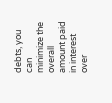debts, you can minimize the overall amount paid in interest over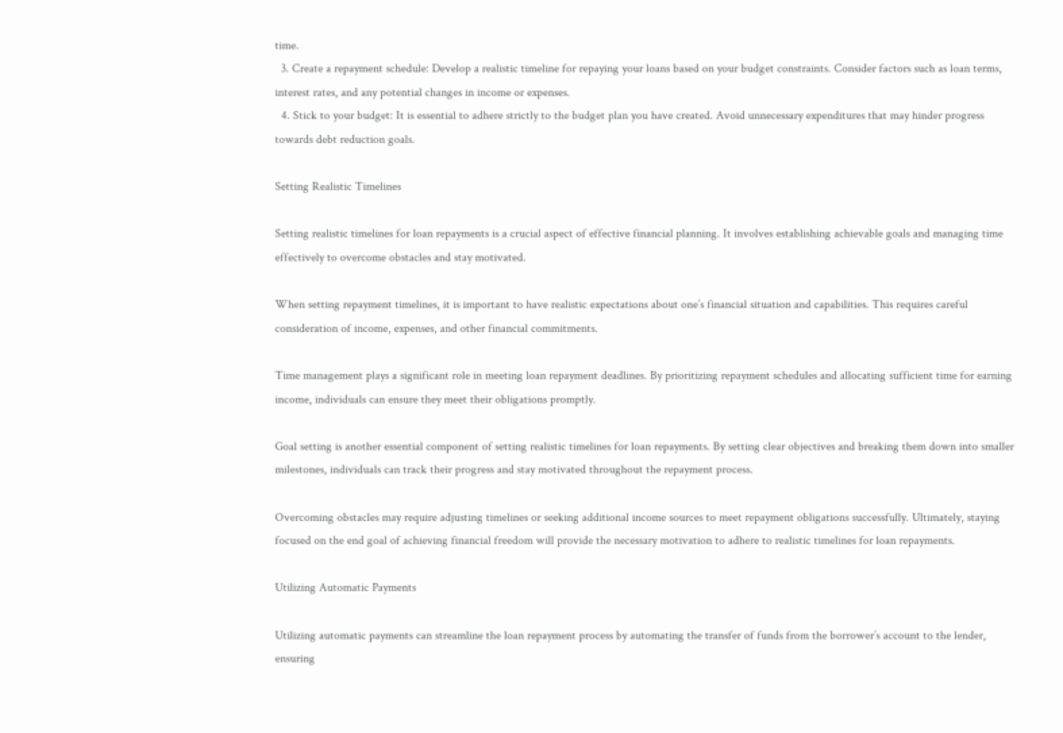time.
  3. Create a repayment schedule: Develop a realistic timeline for repaying your loans based on your budget constraints. Consider factors such as loan terms, interest rates, and any potential changes in income or expenses.
  4. Stick to your budget: It is essential to adhere strictly to the budget plan you have created. Avoid unnecessary expenditures that may hinder progress towards debt reduction goals.

Setting Realistic Timelines

Setting realistic timelines for loan repayments is a crucial aspect of effective financial planning. It involves establishing achievable goals and managing time effectively to overcome obstacles and stay motivated.

When setting repayment timelines, it is important to have realistic expectations about one’s financial situation and capabilities. This requires careful consideration of income, expenses, and other financial commitments.

Time management plays a significant role in meeting loan repayment deadlines. By prioritizing repayment schedules and allocating sufficient time for earning income, individuals can ensure they meet their obligations promptly.

Goal setting is another essential component of setting realistic timelines for loan repayments. By setting clear objectives and breaking them down into smaller milestones, individuals can track their progress and stay motivated throughout the repayment process.

Overcoming obstacles may require adjusting timelines or seeking additional income sources to meet repayment obligations successfully. Ultimately, staying focused on the end goal of achieving financial freedom will provide the necessary motivation to adhere to realistic timelines for loan repayments.

Utilizing Automatic Payments

Utilizing automatic payments can streamline the loan repayment process by automating the transfer of funds from the borrower’s account to the lender, ensuring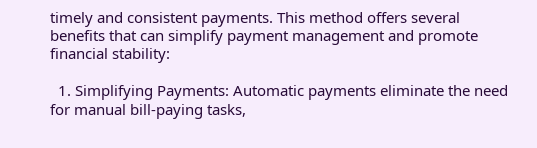timely and consistent payments. This method offers several benefits that can simplify payment management and promote financial stability:

  1. Simplifying Payments: Automatic payments eliminate the need for manual bill-paying tasks,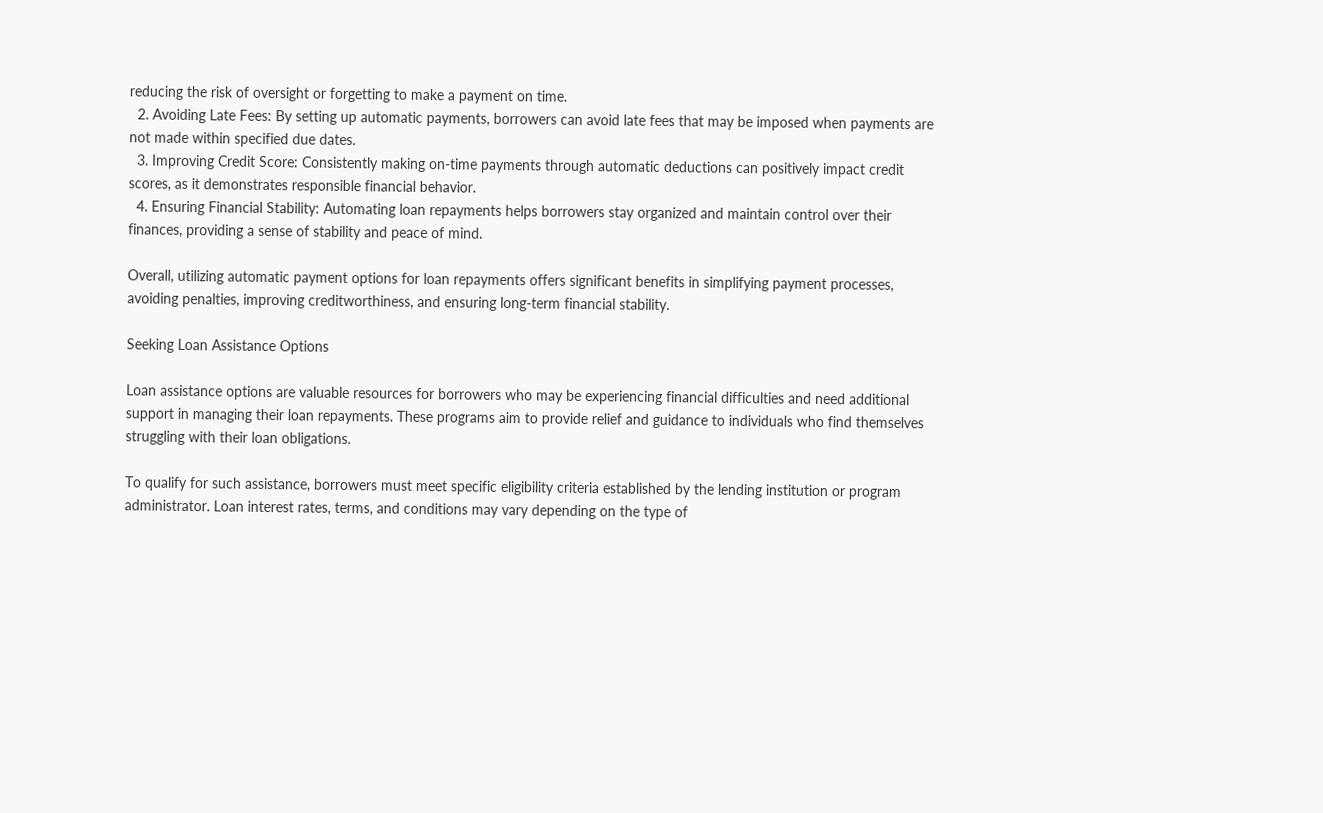reducing the risk of oversight or forgetting to make a payment on time.
  2. Avoiding Late Fees: By setting up automatic payments, borrowers can avoid late fees that may be imposed when payments are not made within specified due dates.
  3. Improving Credit Score: Consistently making on-time payments through automatic deductions can positively impact credit scores, as it demonstrates responsible financial behavior.
  4. Ensuring Financial Stability: Automating loan repayments helps borrowers stay organized and maintain control over their finances, providing a sense of stability and peace of mind.

Overall, utilizing automatic payment options for loan repayments offers significant benefits in simplifying payment processes, avoiding penalties, improving creditworthiness, and ensuring long-term financial stability.

Seeking Loan Assistance Options

Loan assistance options are valuable resources for borrowers who may be experiencing financial difficulties and need additional support in managing their loan repayments. These programs aim to provide relief and guidance to individuals who find themselves struggling with their loan obligations.

To qualify for such assistance, borrowers must meet specific eligibility criteria established by the lending institution or program administrator. Loan interest rates, terms, and conditions may vary depending on the type of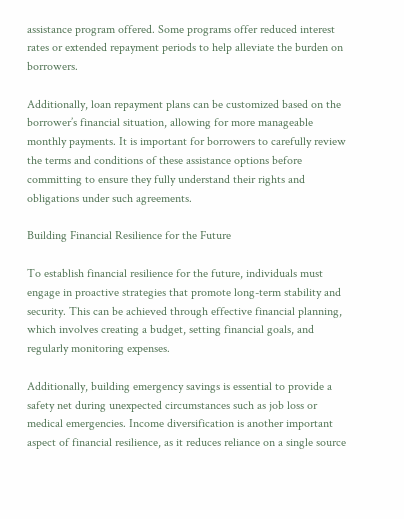assistance program offered. Some programs offer reduced interest rates or extended repayment periods to help alleviate the burden on borrowers.

Additionally, loan repayment plans can be customized based on the borrower’s financial situation, allowing for more manageable monthly payments. It is important for borrowers to carefully review the terms and conditions of these assistance options before committing to ensure they fully understand their rights and obligations under such agreements.

Building Financial Resilience for the Future

To establish financial resilience for the future, individuals must engage in proactive strategies that promote long-term stability and security. This can be achieved through effective financial planning, which involves creating a budget, setting financial goals, and regularly monitoring expenses.

Additionally, building emergency savings is essential to provide a safety net during unexpected circumstances such as job loss or medical emergencies. Income diversification is another important aspect of financial resilience, as it reduces reliance on a single source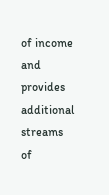of income and provides additional streams of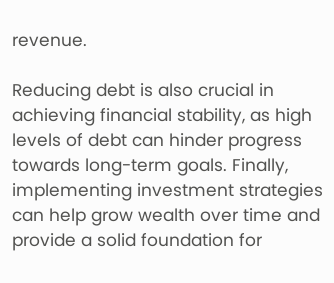revenue.

Reducing debt is also crucial in achieving financial stability, as high levels of debt can hinder progress towards long-term goals. Finally, implementing investment strategies can help grow wealth over time and provide a solid foundation for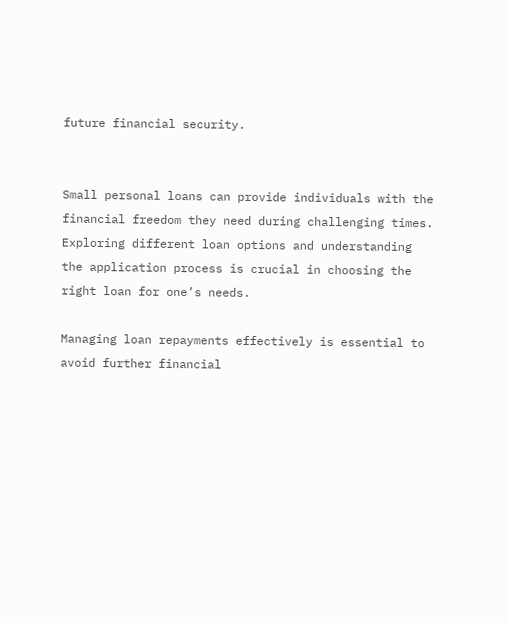future financial security.


Small personal loans can provide individuals with the financial freedom they need during challenging times. Exploring different loan options and understanding the application process is crucial in choosing the right loan for one’s needs.

Managing loan repayments effectively is essential to avoid further financial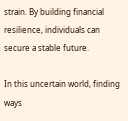strain. By building financial resilience, individuals can secure a stable future.

In this uncertain world, finding ways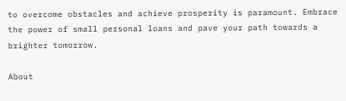to overcome obstacles and achieve prosperity is paramount. Embrace the power of small personal loans and pave your path towards a brighter tomorrow.

About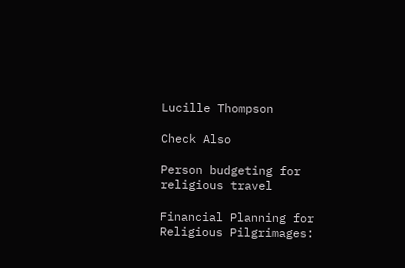Lucille Thompson

Check Also

Person budgeting for religious travel

Financial Planning for Religious Pilgrimages: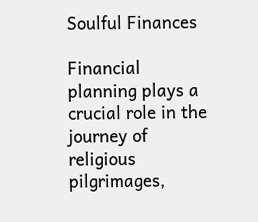Soulful Finances

Financial planning plays a crucial role in the journey of religious pilgrimages,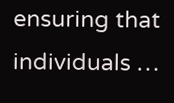ensuring that individuals …